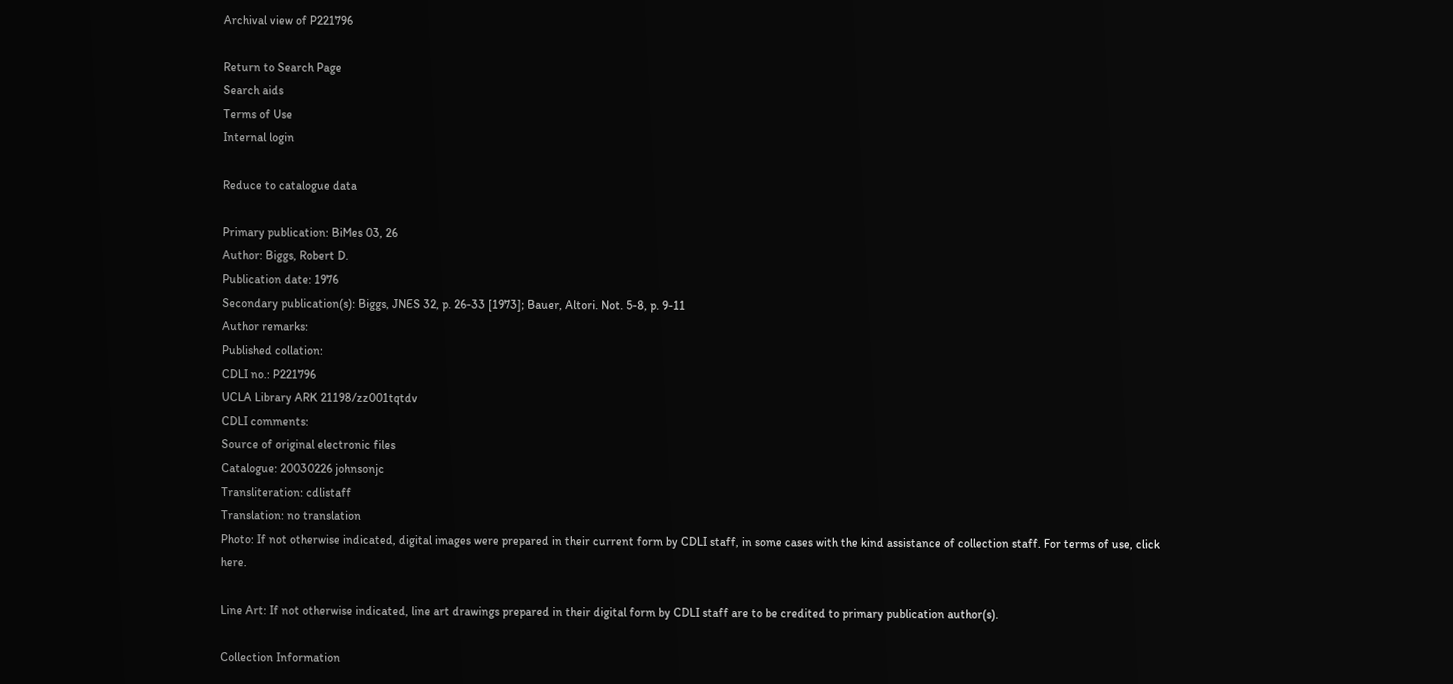Archival view of P221796

Return to Search Page
Search aids
Terms of Use
Internal login

Reduce to catalogue data

Primary publication: BiMes 03, 26
Author: Biggs, Robert D.
Publication date: 1976
Secondary publication(s): Biggs, JNES 32, p. 26-33 [1973]; Bauer, Altori. Not. 5-8, p. 9-11
Author remarks:
Published collation:
CDLI no.: P221796
UCLA Library ARK 21198/zz001tqtdv
CDLI comments:
Source of original electronic files
Catalogue: 20030226 johnsonjc
Transliteration: cdlistaff
Translation: no translation
Photo: If not otherwise indicated, digital images were prepared in their current form by CDLI staff, in some cases with the kind assistance of collection staff. For terms of use, click here.

Line Art: If not otherwise indicated, line art drawings prepared in their digital form by CDLI staff are to be credited to primary publication author(s).

Collection Information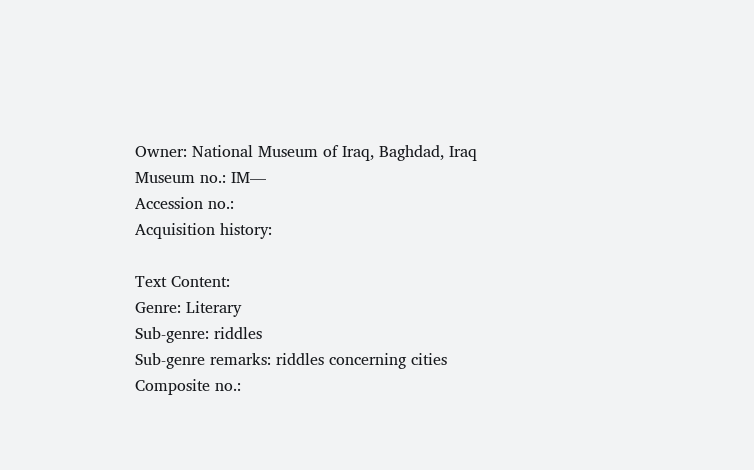Owner: National Museum of Iraq, Baghdad, Iraq
Museum no.: IM—
Accession no.:
Acquisition history:

Text Content:
Genre: Literary
Sub-genre: riddles
Sub-genre remarks: riddles concerning cities
Composite no.: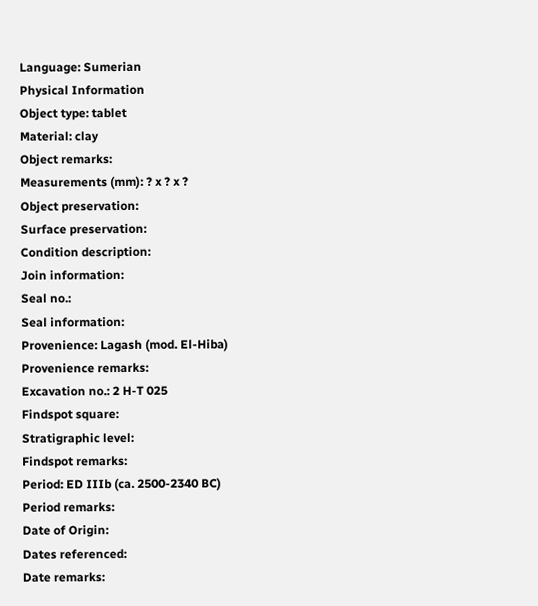Language: Sumerian
Physical Information
Object type: tablet
Material: clay
Object remarks:
Measurements (mm): ? x ? x ?
Object preservation:
Surface preservation:
Condition description:
Join information:
Seal no.:
Seal information:
Provenience: Lagash (mod. El-Hiba)
Provenience remarks:
Excavation no.: 2 H-T 025
Findspot square:
Stratigraphic level:
Findspot remarks:
Period: ED IIIb (ca. 2500-2340 BC)
Period remarks:
Date of Origin:
Dates referenced:
Date remarks: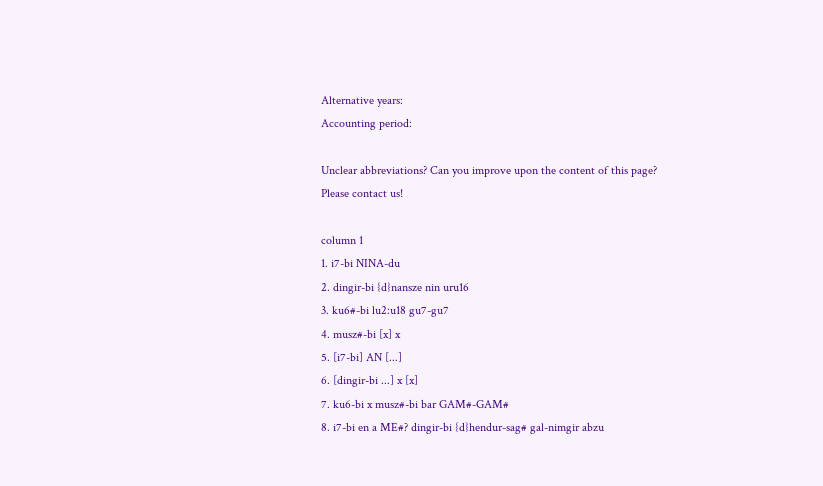Alternative years:
Accounting period:

Unclear abbreviations? Can you improve upon the content of this page? Please contact us!

column 1
1. i7-bi NINA-du
2. dingir-bi {d}nansze nin uru16
3. ku6#-bi lu2:u18 gu7-gu7
4. musz#-bi [x] x
5. [i7-bi] AN [...]
6. [dingir-bi ...] x [x]
7. ku6-bi x musz#-bi bar GAM#-GAM#
8. i7-bi en a ME#? dingir-bi {d}hendur-sag# gal-nimgir abzu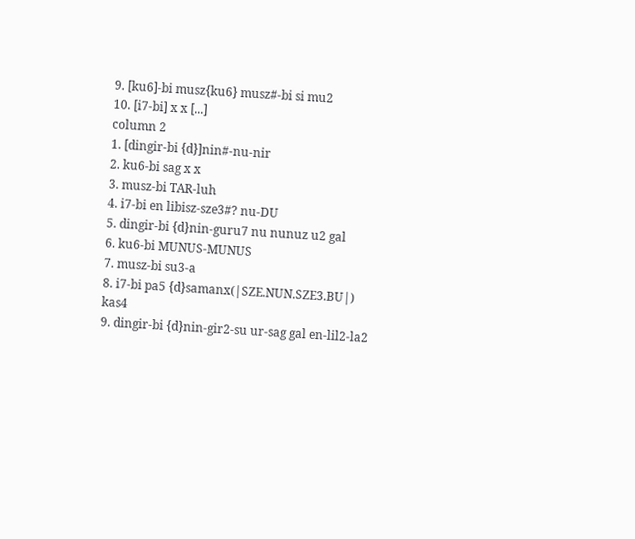9. [ku6]-bi musz{ku6} musz#-bi si mu2
10. [i7-bi] x x [...]
column 2
1. [dingir-bi {d}]nin#-nu-nir
2. ku6-bi sag x x
3. musz-bi TAR-luh
4. i7-bi en libisz-sze3#? nu-DU
5. dingir-bi {d}nin-guru7 nu nunuz u2 gal
6. ku6-bi MUNUS-MUNUS
7. musz-bi su3-a
8. i7-bi pa5 {d}samanx(|SZE.NUN.SZE3.BU|) kas4
9. dingir-bi {d}nin-gir2-su ur-sag gal en-lil2-la2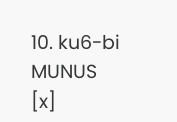10. ku6-bi MUNUS [x]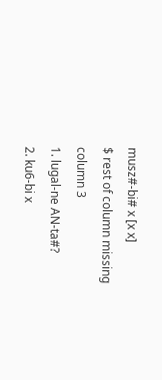musz#-bi# x [x x]
$ rest of column missing
column 3
1. lugal-ne AN-ta#?
2. ku6-bi x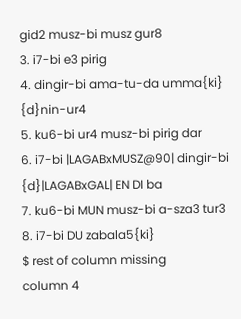gid2 musz-bi musz gur8
3. i7-bi e3 pirig
4. dingir-bi ama-tu-da umma{ki} {d}nin-ur4
5. ku6-bi ur4 musz-bi pirig dar
6. i7-bi |LAGABxMUSZ@90| dingir-bi {d}|LAGABxGAL| EN DI ba
7. ku6-bi MUN musz-bi a-sza3 tur3
8. i7-bi DU zabala5{ki}
$ rest of column missing
column 4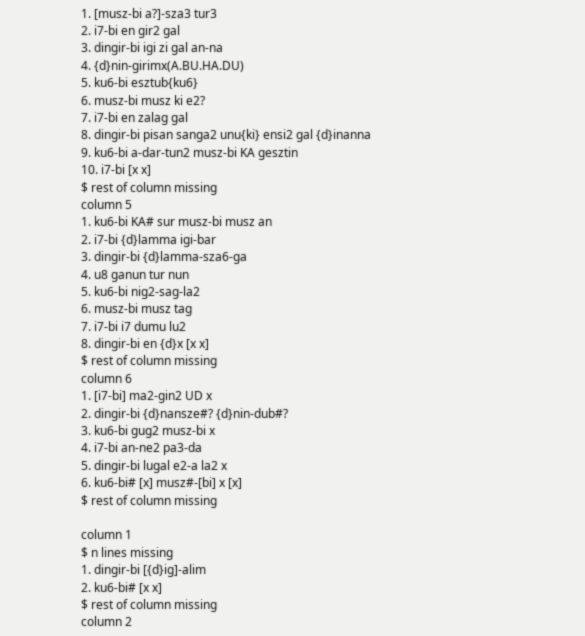1. [musz-bi a?]-sza3 tur3
2. i7-bi en gir2 gal
3. dingir-bi igi zi gal an-na
4. {d}nin-girimx(A.BU.HA.DU)
5. ku6-bi esztub{ku6}
6. musz-bi musz ki e2?
7. i7-bi en zalag gal
8. dingir-bi pisan sanga2 unu{ki} ensi2 gal {d}inanna
9. ku6-bi a-dar-tun2 musz-bi KA gesztin
10. i7-bi [x x]
$ rest of column missing
column 5
1. ku6-bi KA# sur musz-bi musz an
2. i7-bi {d}lamma igi-bar
3. dingir-bi {d}lamma-sza6-ga
4. u8 ganun tur nun
5. ku6-bi nig2-sag-la2
6. musz-bi musz tag
7. i7-bi i7 dumu lu2
8. dingir-bi en {d}x [x x]
$ rest of column missing
column 6
1. [i7-bi] ma2-gin2 UD x
2. dingir-bi {d}nansze#? {d}nin-dub#?
3. ku6-bi gug2 musz-bi x
4. i7-bi an-ne2 pa3-da
5. dingir-bi lugal e2-a la2 x
6. ku6-bi# [x] musz#-[bi] x [x]
$ rest of column missing

column 1
$ n lines missing
1. dingir-bi [{d}ig]-alim
2. ku6-bi# [x x]
$ rest of column missing
column 2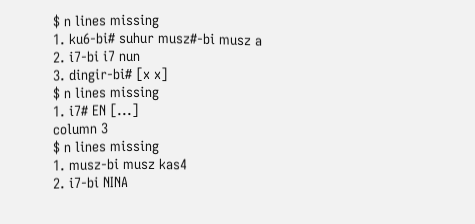$ n lines missing
1. ku6-bi# suhur musz#-bi musz a
2. i7-bi i7 nun
3. dingir-bi# [x x]
$ n lines missing
1. i7# EN [...]
column 3
$ n lines missing
1. musz-bi musz kas4
2. i7-bi NINA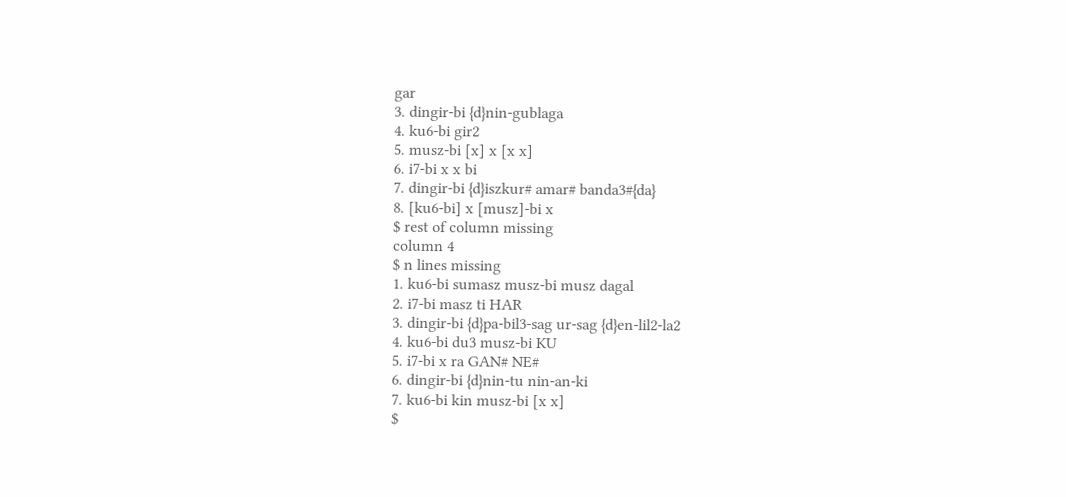gar
3. dingir-bi {d}nin-gublaga
4. ku6-bi gir2
5. musz-bi [x] x [x x]
6. i7-bi x x bi
7. dingir-bi {d}iszkur# amar# banda3#{da}
8. [ku6-bi] x [musz]-bi x
$ rest of column missing
column 4
$ n lines missing
1. ku6-bi sumasz musz-bi musz dagal
2. i7-bi masz ti HAR
3. dingir-bi {d}pa-bil3-sag ur-sag {d}en-lil2-la2
4. ku6-bi du3 musz-bi KU
5. i7-bi x ra GAN# NE#
6. dingir-bi {d}nin-tu nin-an-ki
7. ku6-bi kin musz-bi [x x]
$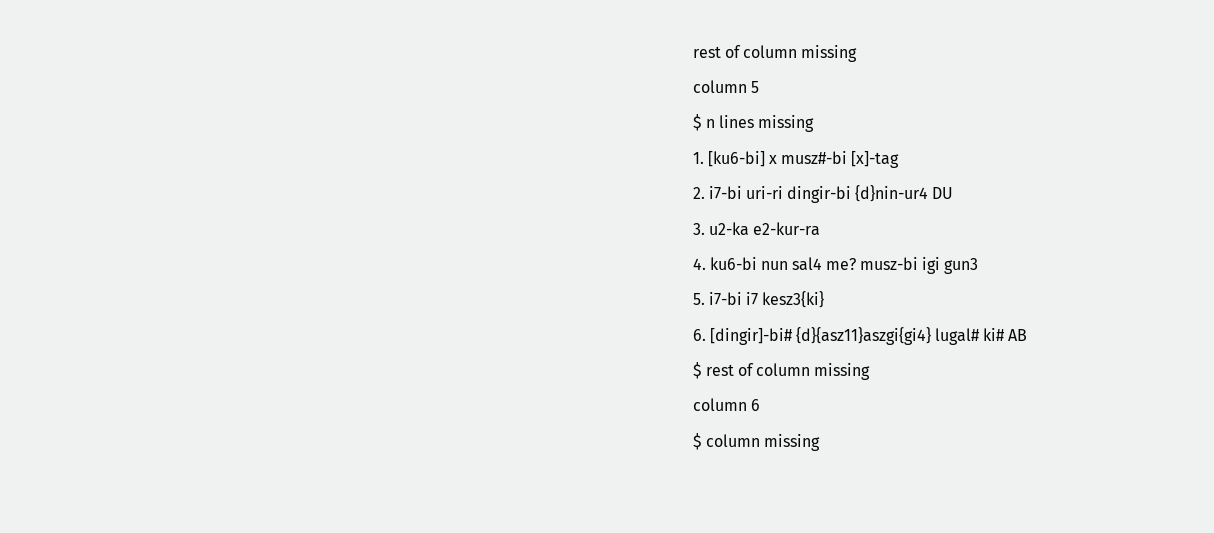rest of column missing
column 5
$ n lines missing
1. [ku6-bi] x musz#-bi [x]-tag
2. i7-bi uri-ri dingir-bi {d}nin-ur4 DU
3. u2-ka e2-kur-ra
4. ku6-bi nun sal4 me? musz-bi igi gun3
5. i7-bi i7 kesz3{ki}
6. [dingir]-bi# {d}{asz11}aszgi{gi4} lugal# ki# AB
$ rest of column missing
column 6
$ column missing